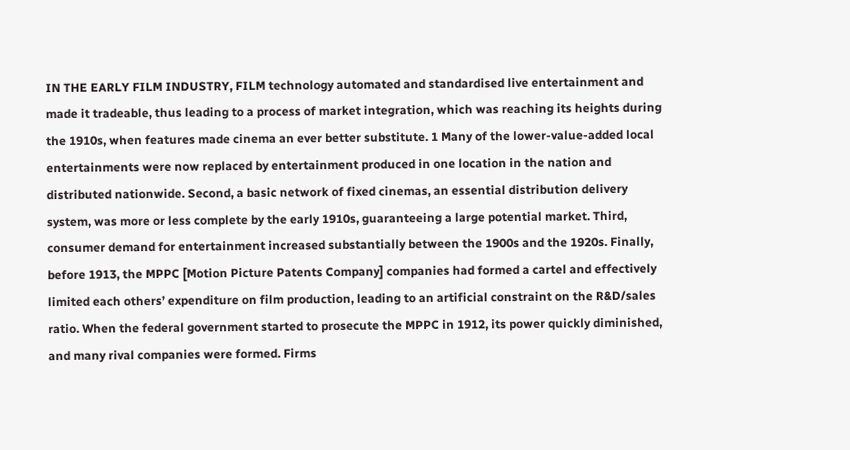IN THE EARLY FILM INDUSTRY, FILM technology automated and standardised live entertainment and made it tradeable, thus leading to a process of market integration, which was reaching its heights during the 1910s, when features made cinema an ever better substitute. 1 Many of the lower-value-added local entertainments were now replaced by entertainment produced in one location in the nation and distributed nationwide. Second, a basic network of fixed cinemas, an essential distribution delivery system, was more or less complete by the early 1910s, guaranteeing a large potential market. Third, consumer demand for entertainment increased substantially between the 1900s and the 1920s. Finally, before 1913, the MPPC [Motion Picture Patents Company] companies had formed a cartel and effectively limited each others’ expenditure on film production, leading to an artificial constraint on the R&D/sales ratio. When the federal government started to prosecute the MPPC in 1912, its power quickly diminished, and many rival companies were formed. Firms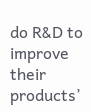do R&D to improve their products’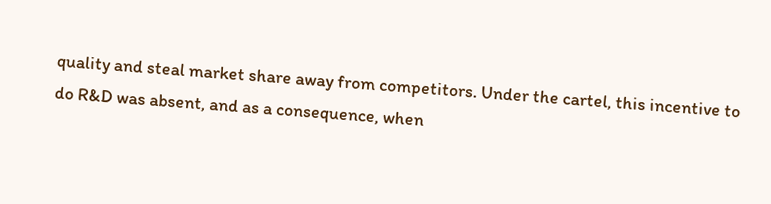quality and steal market share away from competitors. Under the cartel, this incentive to do R&D was absent, and as a consequence, when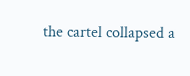the cartel collapsed a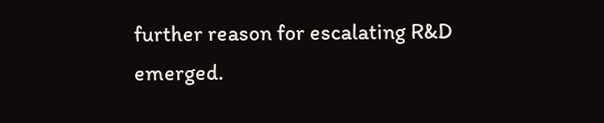further reason for escalating R&D emerged.